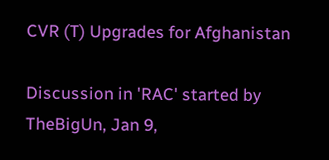CVR (T) Upgrades for Afghanistan

Discussion in 'RAC' started by TheBigUn, Jan 9,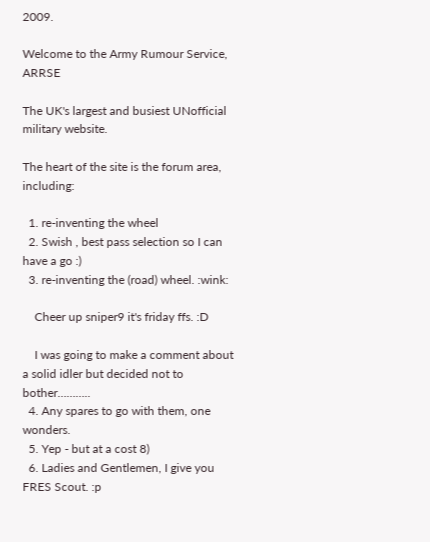2009.

Welcome to the Army Rumour Service, ARRSE

The UK's largest and busiest UNofficial military website.

The heart of the site is the forum area, including:

  1. re-inventing the wheel
  2. Swish , best pass selection so I can have a go :)
  3. re-inventing the (road) wheel. :wink:

    Cheer up sniper9 it's friday ffs. :D

    I was going to make a comment about a solid idler but decided not to bother………..
  4. Any spares to go with them, one wonders.
  5. Yep - but at a cost 8)
  6. Ladies and Gentlemen, I give you FRES Scout. :p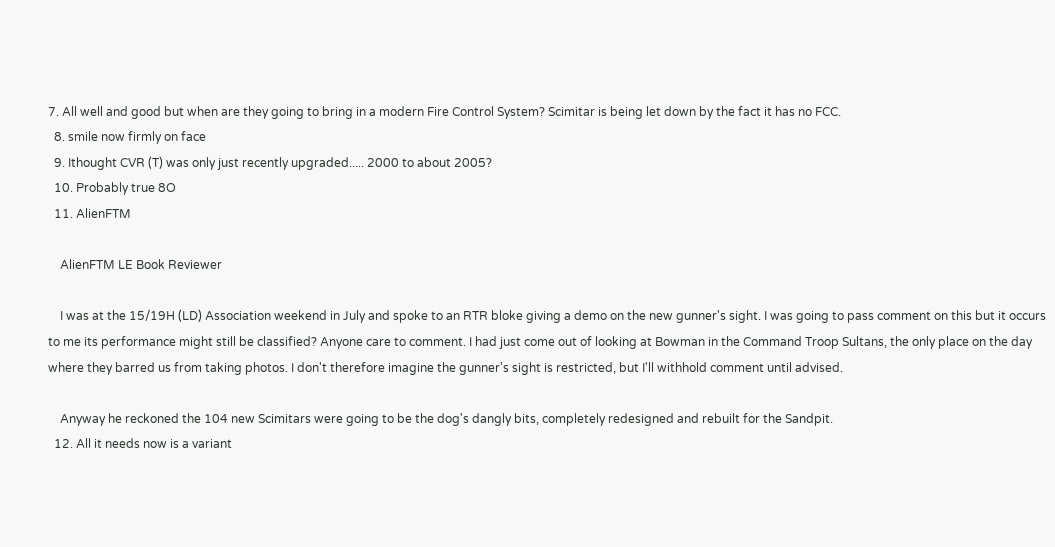7. All well and good but when are they going to bring in a modern Fire Control System? Scimitar is being let down by the fact it has no FCC.
  8. smile now firmly on face
  9. Ithought CVR (T) was only just recently upgraded..... 2000 to about 2005?
  10. Probably true 8O
  11. AlienFTM

    AlienFTM LE Book Reviewer

    I was at the 15/19H (LD) Association weekend in July and spoke to an RTR bloke giving a demo on the new gunner's sight. I was going to pass comment on this but it occurs to me its performance might still be classified? Anyone care to comment. I had just come out of looking at Bowman in the Command Troop Sultans, the only place on the day where they barred us from taking photos. I don't therefore imagine the gunner's sight is restricted, but I'll withhold comment until advised.

    Anyway he reckoned the 104 new Scimitars were going to be the dog's dangly bits, completely redesigned and rebuilt for the Sandpit.
  12. All it needs now is a variant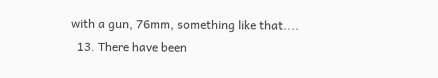with a gun, 76mm, something like that....
  13. There have been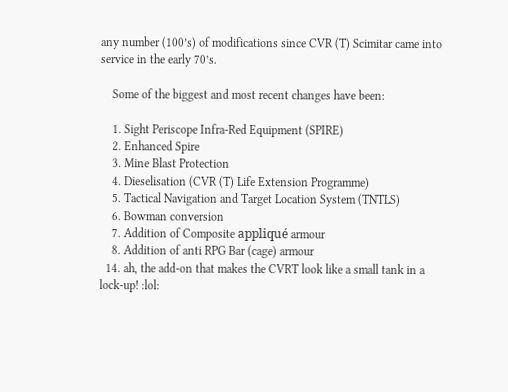any number (100’s) of modifications since CVR (T) Scimitar came into service in the early 70’s.

    Some of the biggest and most recent changes have been:

    1. Sight Periscope Infra-Red Equipment (SPIRE)
    2. Enhanced Spire
    3. Mine Blast Protection
    4. Dieselisation (CVR (T) Life Extension Programme)
    5. Tactical Navigation and Target Location System (TNTLS)
    6. Bowman conversion
    7. Addition of Composite appliqué armour
    8. Addition of anti RPG Bar (cage) armour
  14. ah, the add-on that makes the CVRT look like a small tank in a lock-up! :lol: